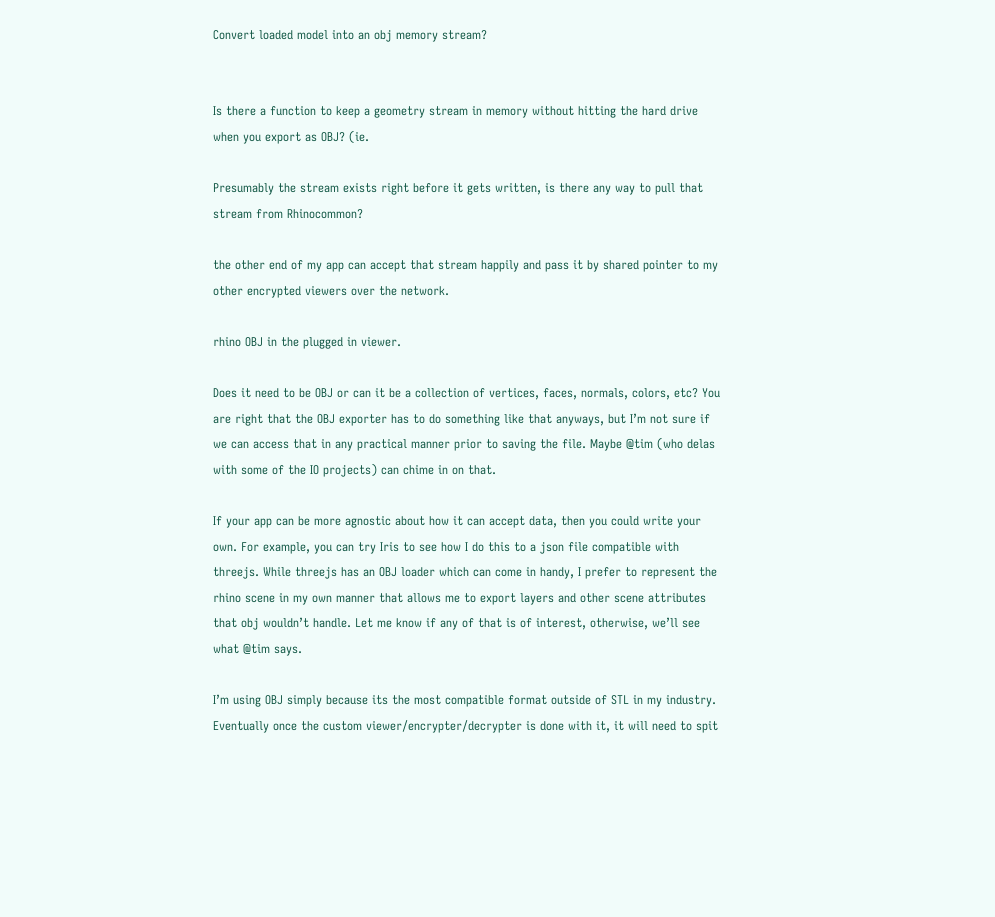Convert loaded model into an obj memory stream?


Is there a function to keep a geometry stream in memory without hitting the hard drive when you export as OBJ? (ie.

Presumably the stream exists right before it gets written, is there any way to pull that stream from Rhinocommon?

the other end of my app can accept that stream happily and pass it by shared pointer to my other encrypted viewers over the network.

rhino OBJ in the plugged in viewer.

Does it need to be OBJ or can it be a collection of vertices, faces, normals, colors, etc? You are right that the OBJ exporter has to do something like that anyways, but I’m not sure if we can access that in any practical manner prior to saving the file. Maybe @tim (who delas with some of the IO projects) can chime in on that.

If your app can be more agnostic about how it can accept data, then you could write your own. For example, you can try Iris to see how I do this to a json file compatible with threejs. While threejs has an OBJ loader which can come in handy, I prefer to represent the rhino scene in my own manner that allows me to export layers and other scene attributes that obj wouldn’t handle. Let me know if any of that is of interest, otherwise, we’ll see what @tim says.

I’m using OBJ simply because its the most compatible format outside of STL in my industry. Eventually once the custom viewer/encrypter/decrypter is done with it, it will need to spit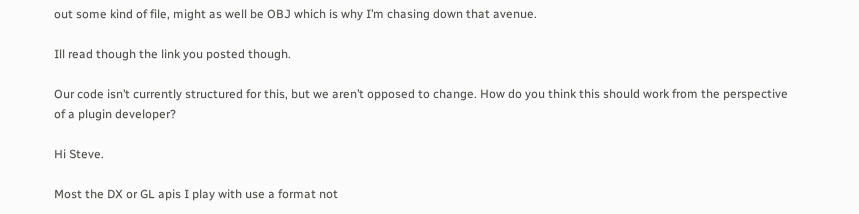out some kind of file, might as well be OBJ which is why I’m chasing down that avenue.

Ill read though the link you posted though.

Our code isn’t currently structured for this, but we aren’t opposed to change. How do you think this should work from the perspective of a plugin developer?

Hi Steve.

Most the DX or GL apis I play with use a format not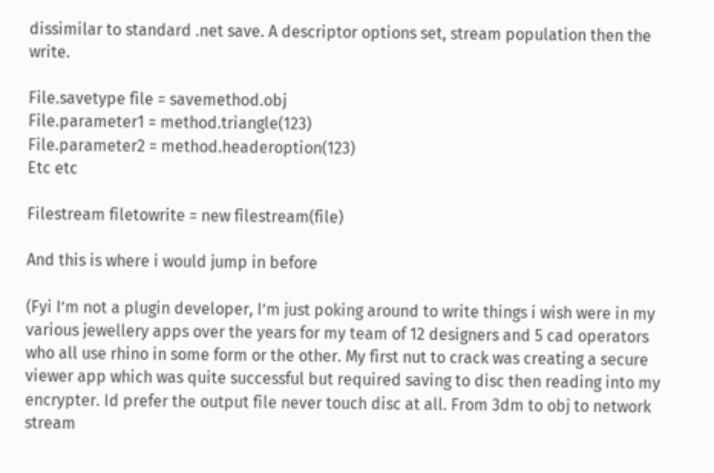dissimilar to standard .net save. A descriptor options set, stream population then the write.

File.savetype file = savemethod.obj
File.parameter1 = method.triangle(123)
File.parameter2 = method.headeroption(123)
Etc etc

Filestream filetowrite = new filestream(file)

And this is where i would jump in before

(Fyi I’m not a plugin developer, I’m just poking around to write things i wish were in my various jewellery apps over the years for my team of 12 designers and 5 cad operators who all use rhino in some form or the other. My first nut to crack was creating a secure viewer app which was quite successful but required saving to disc then reading into my encrypter. Id prefer the output file never touch disc at all. From 3dm to obj to network stream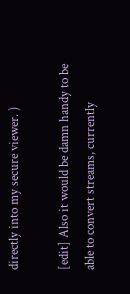directly into my secure viewer. )

[edit] Also it would be damn handy to be able to convert streams, currently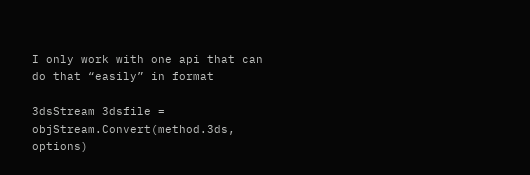I only work with one api that can do that “easily” in format

3dsStream 3dsfile = objStream.Convert(method.3ds, options)